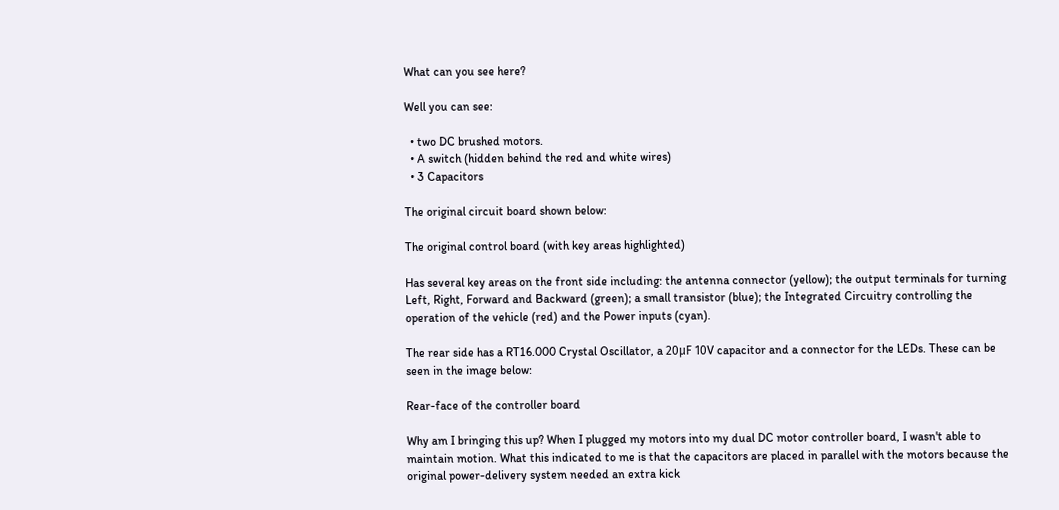What can you see here?

Well you can see:

  • two DC brushed motors.
  • A switch (hidden behind the red and white wires)
  • 3 Capacitors

The original circuit board shown below:

The original control board (with key areas highlighted)

Has several key areas on the front side including: the antenna connector (yellow); the output terminals for turning Left, Right, Forward and Backward (green); a small transistor (blue); the Integrated Circuitry controlling the operation of the vehicle (red) and the Power inputs (cyan).

The rear side has a RT16.000 Crystal Oscillator, a 20μF 10V capacitor and a connector for the LEDs. These can be seen in the image below:

Rear-face of the controller board

Why am I bringing this up? When I plugged my motors into my dual DC motor controller board, I wasn't able to maintain motion. What this indicated to me is that the capacitors are placed in parallel with the motors because the original power-delivery system needed an extra kick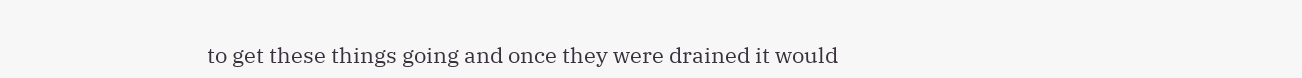to get these things going and once they were drained it would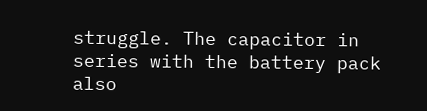struggle. The capacitor in series with the battery pack also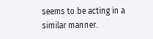seems to be acting in a similar manner.